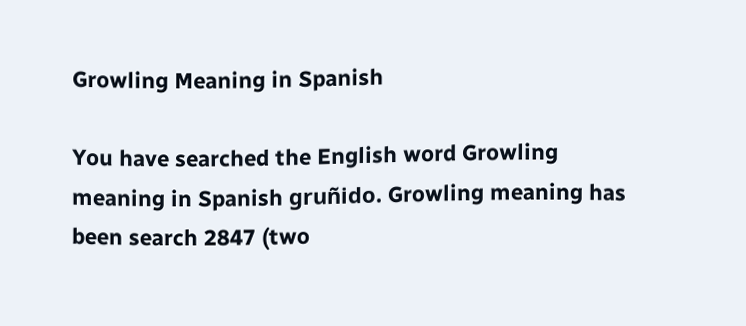Growling Meaning in Spanish

You have searched the English word Growling meaning in Spanish gruñido. Growling meaning has been search 2847 (two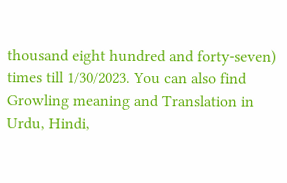thousand eight hundred and forty-seven) times till 1/30/2023. You can also find Growling meaning and Translation in Urdu, Hindi,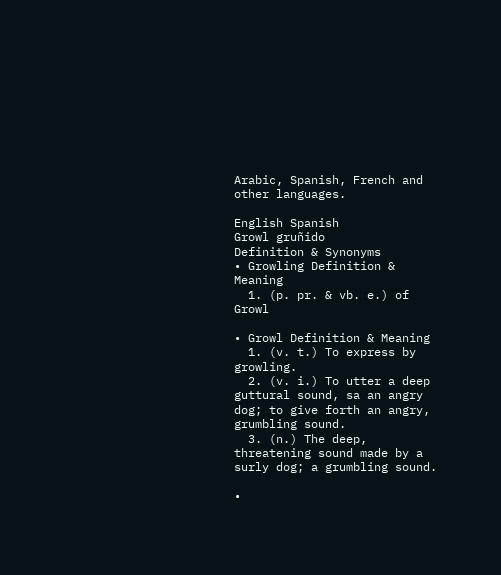Arabic, Spanish, French and other languages.

English Spanish
Growl gruñido
Definition & Synonyms
• Growling Definition & Meaning
  1. (p. pr. & vb. e.) of Growl

• Growl Definition & Meaning
  1. (v. t.) To express by growling.
  2. (v. i.) To utter a deep guttural sound, sa an angry dog; to give forth an angry, grumbling sound.
  3. (n.) The deep, threatening sound made by a surly dog; a grumbling sound.

•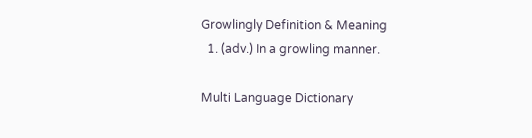Growlingly Definition & Meaning
  1. (adv.) In a growling manner.

Multi Language Dictionary